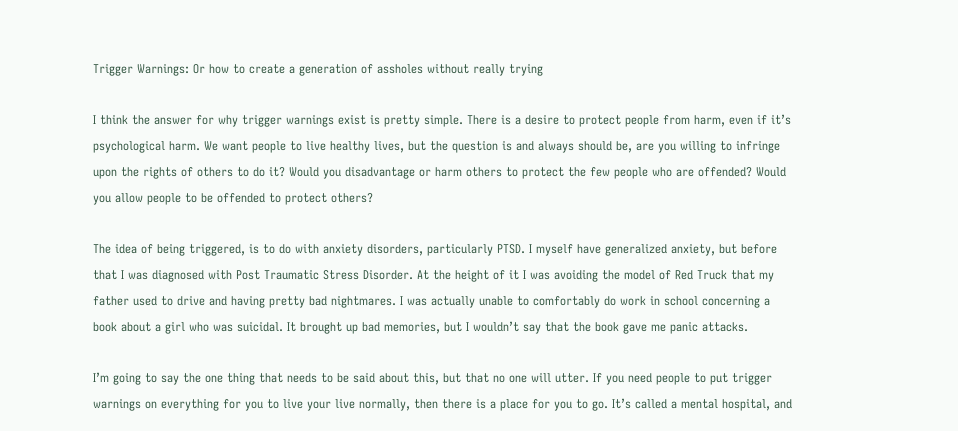Trigger Warnings: Or how to create a generation of assholes without really trying

I think the answer for why trigger warnings exist is pretty simple. There is a desire to protect people from harm, even if it’s psychological harm. We want people to live healthy lives, but the question is and always should be, are you willing to infringe upon the rights of others to do it? Would you disadvantage or harm others to protect the few people who are offended? Would you allow people to be offended to protect others?

The idea of being triggered, is to do with anxiety disorders, particularly PTSD. I myself have generalized anxiety, but before that I was diagnosed with Post Traumatic Stress Disorder. At the height of it I was avoiding the model of Red Truck that my father used to drive and having pretty bad nightmares. I was actually unable to comfortably do work in school concerning a book about a girl who was suicidal. It brought up bad memories, but I wouldn’t say that the book gave me panic attacks.

I’m going to say the one thing that needs to be said about this, but that no one will utter. If you need people to put trigger warnings on everything for you to live your live normally, then there is a place for you to go. It’s called a mental hospital, and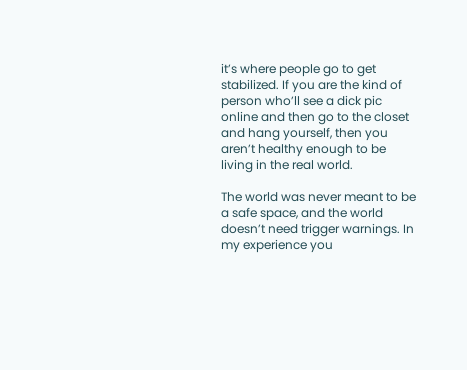it’s where people go to get stabilized. If you are the kind of person who’ll see a dick pic online and then go to the closet and hang yourself, then you aren’t healthy enough to be living in the real world.

The world was never meant to be a safe space, and the world doesn’t need trigger warnings. In my experience you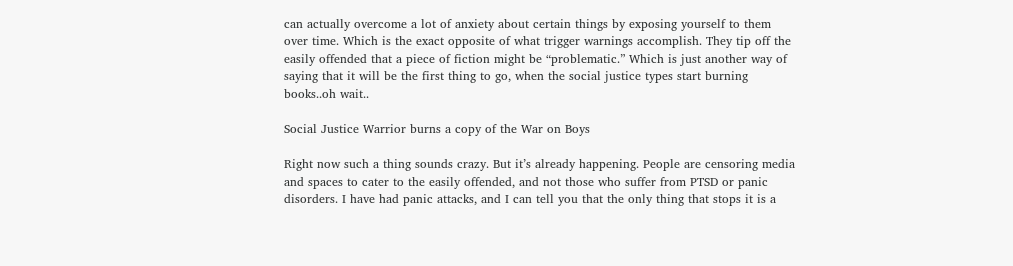can actually overcome a lot of anxiety about certain things by exposing yourself to them over time. Which is the exact opposite of what trigger warnings accomplish. They tip off the easily offended that a piece of fiction might be “problematic.” Which is just another way of saying that it will be the first thing to go, when the social justice types start burning books..oh wait..

Social Justice Warrior burns a copy of the War on Boys

Right now such a thing sounds crazy. But it’s already happening. People are censoring media and spaces to cater to the easily offended, and not those who suffer from PTSD or panic disorders. I have had panic attacks, and I can tell you that the only thing that stops it is a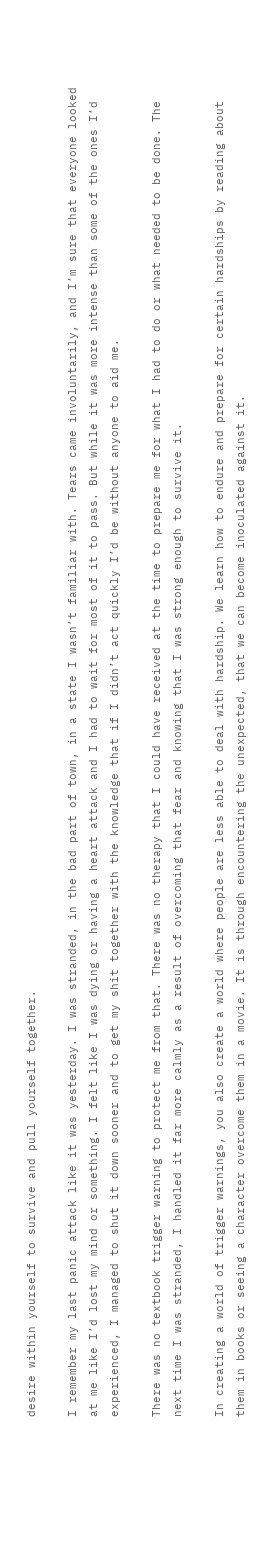desire within yourself to survive and pull yourself together.

I remember my last panic attack like it was yesterday. I was stranded, in the bad part of town, in a state I wasn’t familiar with. Tears came involuntarily, and I’m sure that everyone looked at me like I’d lost my mind or something. I felt like I was dying or having a heart attack and I had to wait for most of it to pass. But while it was more intense than some of the ones I’d experienced, I managed to shut it down sooner and to get my shit together with the knowledge that if I didn’t act quickly I’d be without anyone to aid me.

There was no textbook trigger warning to protect me from that. There was no therapy that I could have received at the time to prepare me for what I had to do or what needed to be done. The next time I was stranded, I handled it far more calmly as a result of overcoming that fear and knowing that I was strong enough to survive it.

In creating a world of trigger warnings, you also create a world where people are less able to deal with hardship. We learn how to endure and prepare for certain hardships by reading about them in books or seeing a character overcome them in a movie. It is through encountering the unexpected, that we can become inoculated against it.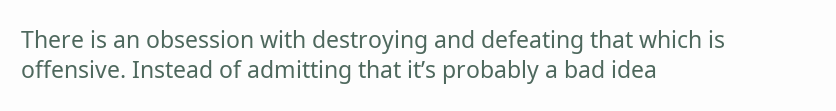There is an obsession with destroying and defeating that which is offensive. Instead of admitting that it’s probably a bad idea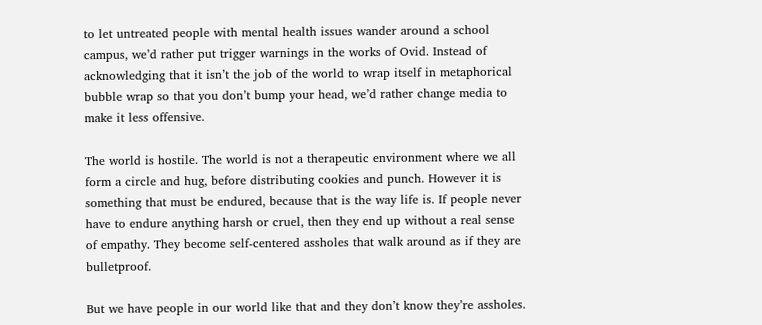to let untreated people with mental health issues wander around a school campus, we’d rather put trigger warnings in the works of Ovid. Instead of acknowledging that it isn’t the job of the world to wrap itself in metaphorical bubble wrap so that you don’t bump your head, we’d rather change media to make it less offensive.

The world is hostile. The world is not a therapeutic environment where we all form a circle and hug, before distributing cookies and punch. However it is something that must be endured, because that is the way life is. If people never have to endure anything harsh or cruel, then they end up without a real sense of empathy. They become self-centered assholes that walk around as if they are bulletproof.

But we have people in our world like that and they don’t know they’re assholes.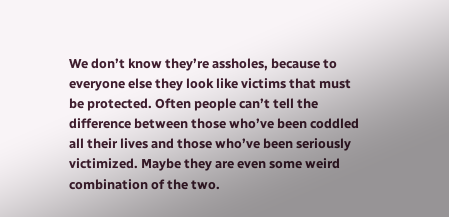We don’t know they’re assholes, because to everyone else they look like victims that must be protected. Often people can’t tell the difference between those who’ve been coddled all their lives and those who’ve been seriously victimized. Maybe they are even some weird combination of the two.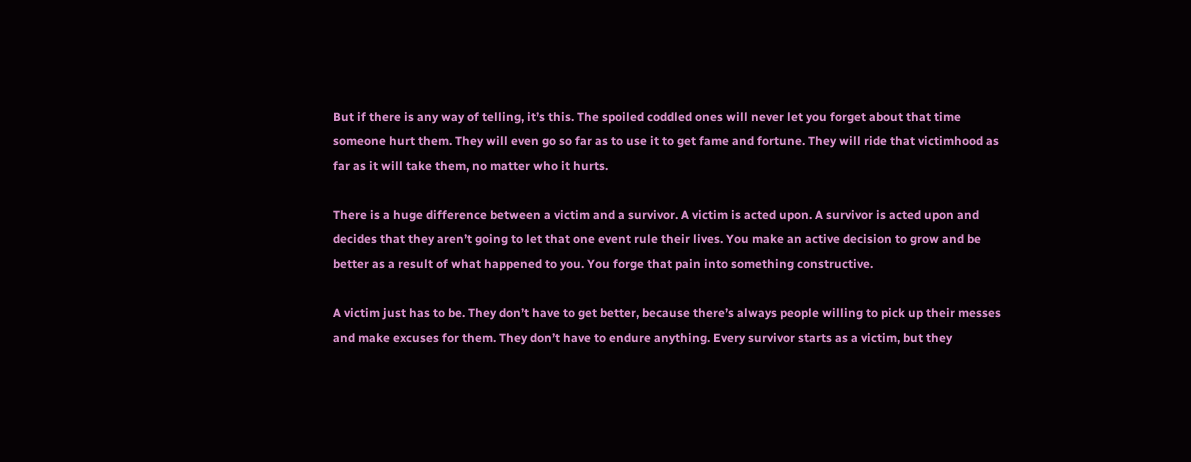But if there is any way of telling, it’s this. The spoiled coddled ones will never let you forget about that time someone hurt them. They will even go so far as to use it to get fame and fortune. They will ride that victimhood as far as it will take them, no matter who it hurts.

There is a huge difference between a victim and a survivor. A victim is acted upon. A survivor is acted upon and decides that they aren’t going to let that one event rule their lives. You make an active decision to grow and be better as a result of what happened to you. You forge that pain into something constructive.

A victim just has to be. They don’t have to get better, because there’s always people willing to pick up their messes and make excuses for them. They don’t have to endure anything. Every survivor starts as a victim, but they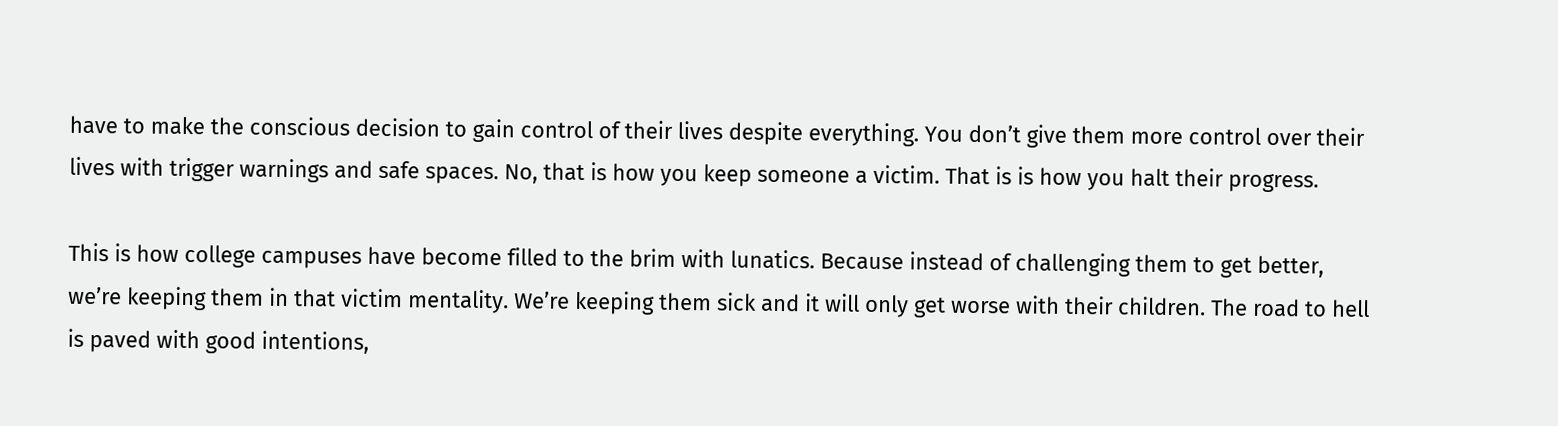have to make the conscious decision to gain control of their lives despite everything. You don’t give them more control over their lives with trigger warnings and safe spaces. No, that is how you keep someone a victim. That is is how you halt their progress.

This is how college campuses have become filled to the brim with lunatics. Because instead of challenging them to get better, we’re keeping them in that victim mentality. We’re keeping them sick and it will only get worse with their children. The road to hell is paved with good intentions,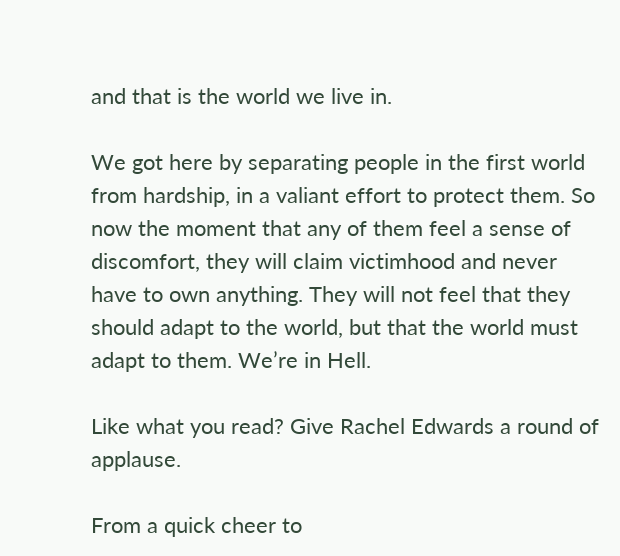and that is the world we live in.

We got here by separating people in the first world from hardship, in a valiant effort to protect them. So now the moment that any of them feel a sense of discomfort, they will claim victimhood and never have to own anything. They will not feel that they should adapt to the world, but that the world must adapt to them. We’re in Hell.

Like what you read? Give Rachel Edwards a round of applause.

From a quick cheer to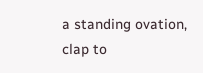a standing ovation, clap to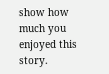show how much you enjoyed this story.